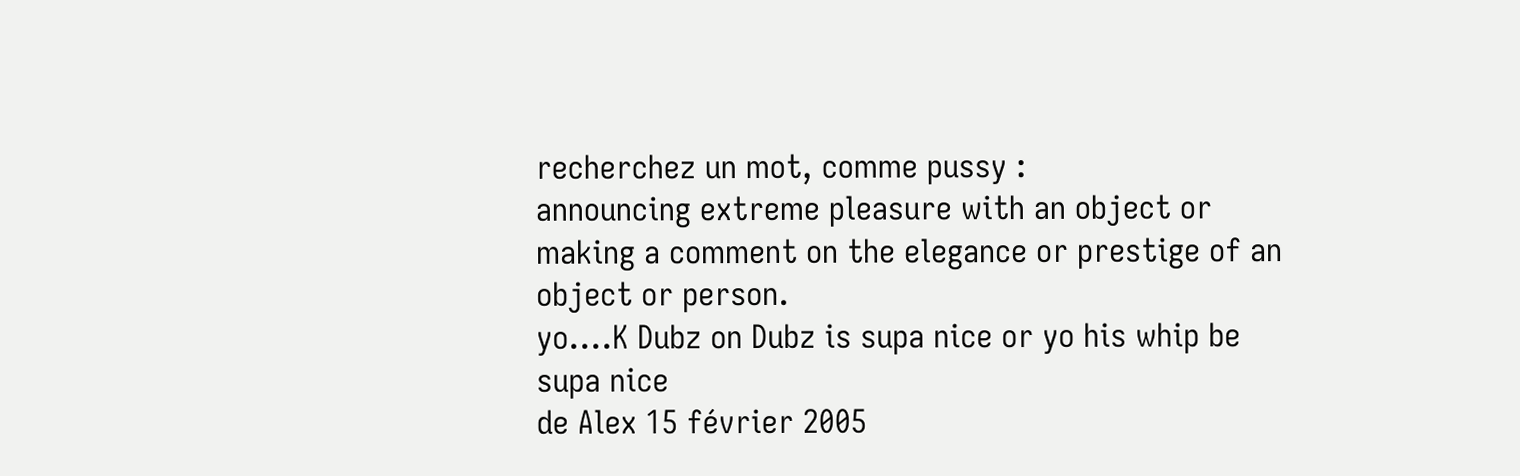recherchez un mot, comme pussy :
announcing extreme pleasure with an object or making a comment on the elegance or prestige of an object or person.
yo....K Dubz on Dubz is supa nice or yo his whip be supa nice
de Alex 15 février 2005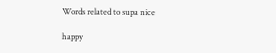Words related to supa nice

happy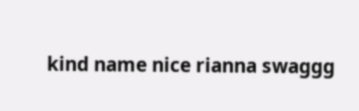kind name nice rianna swaggg